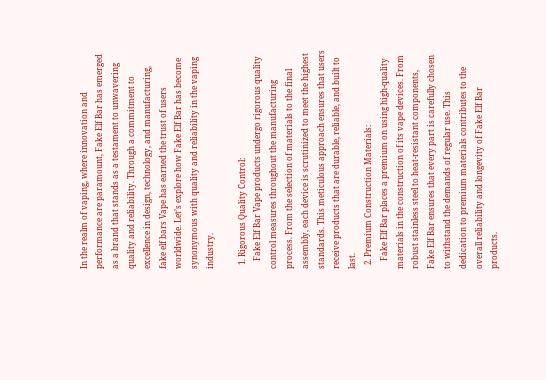In the realm of vaping, where innovation and performance are paramount, Fake Elf Bar has emerged as a brand that stands as a testament to unwavering quality and reliability. Through a commitment to excellence in design, technology, and manufacturing, fake elf bars Vape has earned the trust of users worldwide. Let’s explore how Fake Elf Bar has become synonymous with quality and reliability in the vaping industry.

  1. Rigorous Quality Control:
    Fake Elf Bar Vape products undergo rigorous quality control measures throughout the manufacturing process. From the selection of materials to the final assembly, each device is scrutinized to meet the highest standards. This meticulous approach ensures that users receive products that are durable, reliable, and built to last.
  2. Premium Construction Materials:
    Fake Elf Bar places a premium on using high-quality materials in the construction of its vape devices. From robust stainless steel to heat-resistant components, Fake Elf Bar ensures that every part is carefully chosen to withstand the demands of regular use. This dedication to premium materials contributes to the overall reliability and longevity of Fake Elf Bar products.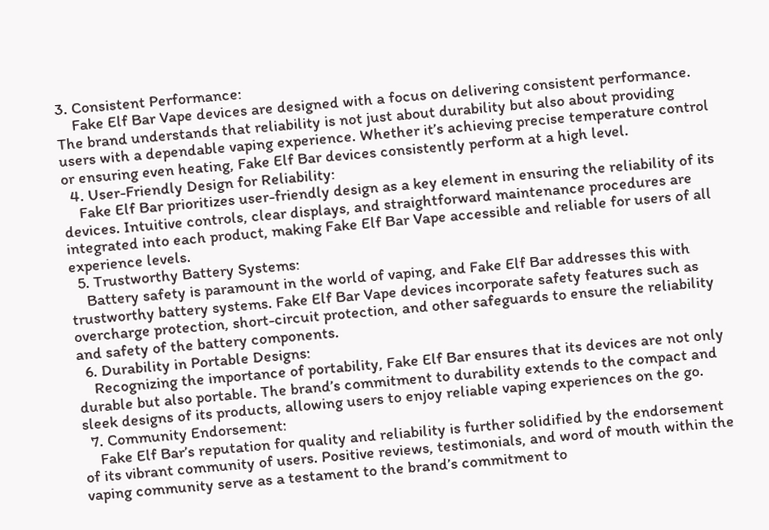3. Consistent Performance:
    Fake Elf Bar Vape devices are designed with a focus on delivering consistent performance. The brand understands that reliability is not just about durability but also about providing users with a dependable vaping experience. Whether it’s achieving precise temperature control or ensuring even heating, Fake Elf Bar devices consistently perform at a high level.
  4. User-Friendly Design for Reliability:
    Fake Elf Bar prioritizes user-friendly design as a key element in ensuring the reliability of its devices. Intuitive controls, clear displays, and straightforward maintenance procedures are integrated into each product, making Fake Elf Bar Vape accessible and reliable for users of all experience levels.
  5. Trustworthy Battery Systems:
    Battery safety is paramount in the world of vaping, and Fake Elf Bar addresses this with trustworthy battery systems. Fake Elf Bar Vape devices incorporate safety features such as overcharge protection, short-circuit protection, and other safeguards to ensure the reliability and safety of the battery components.
  6. Durability in Portable Designs:
    Recognizing the importance of portability, Fake Elf Bar ensures that its devices are not only durable but also portable. The brand’s commitment to durability extends to the compact and sleek designs of its products, allowing users to enjoy reliable vaping experiences on the go.
  7. Community Endorsement:
    Fake Elf Bar’s reputation for quality and reliability is further solidified by the endorsement of its vibrant community of users. Positive reviews, testimonials, and word of mouth within the vaping community serve as a testament to the brand’s commitment to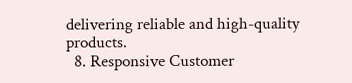delivering reliable and high-quality products.
  8. Responsive Customer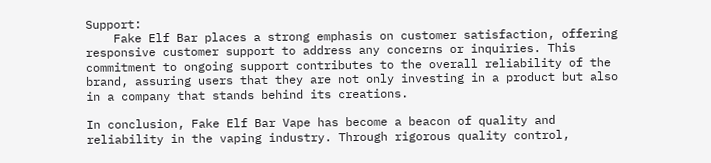Support:
    Fake Elf Bar places a strong emphasis on customer satisfaction, offering responsive customer support to address any concerns or inquiries. This commitment to ongoing support contributes to the overall reliability of the brand, assuring users that they are not only investing in a product but also in a company that stands behind its creations.

In conclusion, Fake Elf Bar Vape has become a beacon of quality and reliability in the vaping industry. Through rigorous quality control,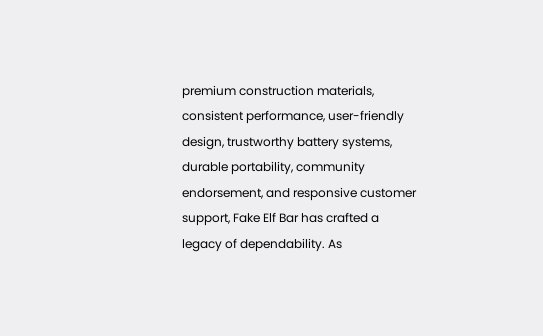premium construction materials, consistent performance, user-friendly design, trustworthy battery systems, durable portability, community endorsement, and responsive customer support, Fake Elf Bar has crafted a legacy of dependability. As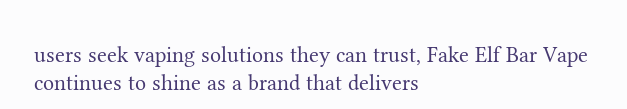users seek vaping solutions they can trust, Fake Elf Bar Vape continues to shine as a brand that delivers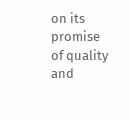on its promise of quality and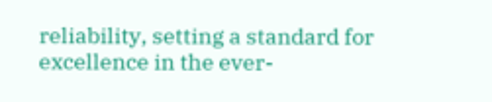reliability, setting a standard for excellence in the ever-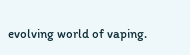evolving world of vaping.